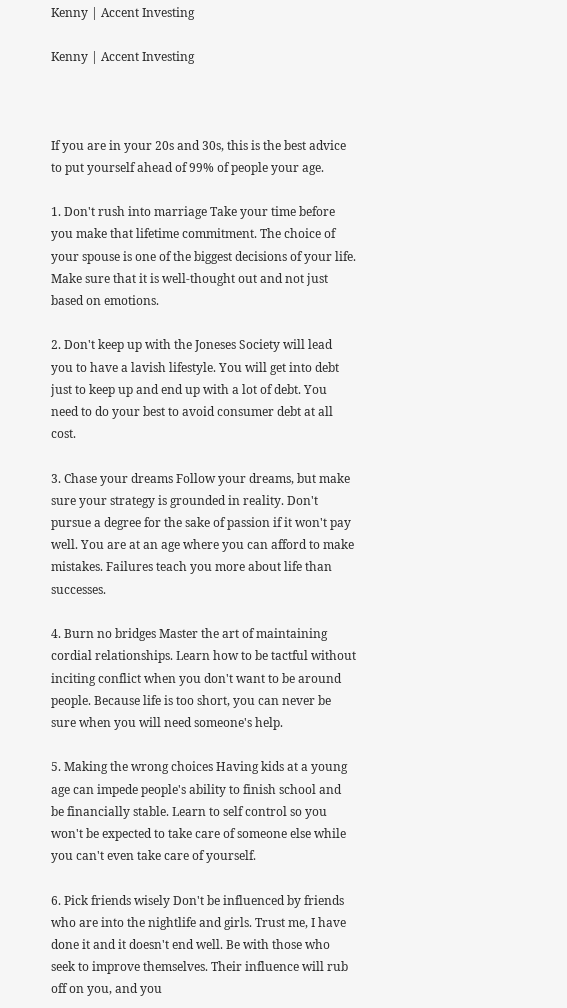Kenny | Accent Investing

Kenny | Accent Investing



If you are in your 20s and 30s, this is the best advice to put yourself ahead of 99% of people your age.

1. Don't rush into marriage Take your time before you make that lifetime commitment. The choice of your spouse is one of the biggest decisions of your life. Make sure that it is well-thought out and not just based on emotions.

2. Don't keep up with the Joneses Society will lead you to have a lavish lifestyle. You will get into debt just to keep up and end up with a lot of debt. You need to do your best to avoid consumer debt at all cost.

3. Chase your dreams Follow your dreams, but make sure your strategy is grounded in reality. Don't pursue a degree for the sake of passion if it won't pay well. You are at an age where you can afford to make mistakes. Failures teach you more about life than successes.

4. Burn no bridges Master the art of maintaining cordial relationships. Learn how to be tactful without inciting conflict when you don't want to be around people. Because life is too short, you can never be sure when you will need someone's help.

5. Making the wrong choices Having kids at a young age can impede people's ability to finish school and be financially stable. Learn to self control so you won't be expected to take care of someone else while you can't even take care of yourself.

6. Pick friends wisely Don't be influenced by friends who are into the nightlife and girls. Trust me, I have done it and it doesn't end well. Be with those who seek to improve themselves. Their influence will rub off on you, and you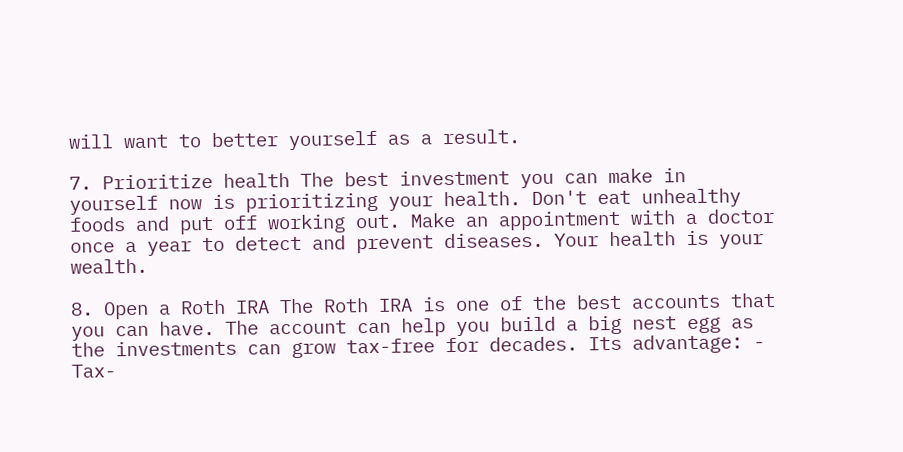will want to better yourself as a result.

7. Prioritize health The best investment you can make in yourself now is prioritizing your health. Don't eat unhealthy foods and put off working out. Make an appointment with a doctor once a year to detect and prevent diseases. Your health is your wealth.

8. Open a Roth IRA The Roth IRA is one of the best accounts that you can have. The account can help you build a big nest egg as the investments can grow tax-free for decades. Its advantage: - Tax-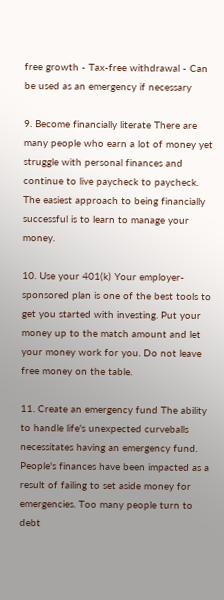free growth - Tax-free withdrawal - Can be used as an emergency if necessary

9. Become financially literate There are many people who earn a lot of money yet struggle with personal finances and continue to live paycheck to paycheck. The easiest approach to being financially successful is to learn to manage your money.

10. Use your 401(k) Your employer-sponsored plan is one of the best tools to get you started with investing. Put your money up to the match amount and let your money work for you. Do not leave free money on the table.

11. Create an emergency fund The ability to handle life's unexpected curveballs necessitates having an emergency fund. People's finances have been impacted as a result of failing to set aside money for emergencies. Too many people turn to debt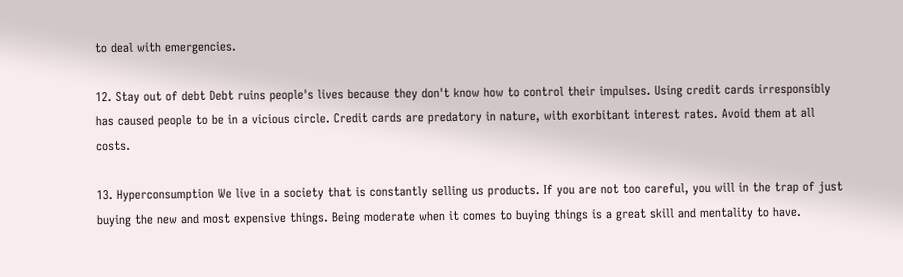to deal with emergencies.

12. Stay out of debt Debt ruins people's lives because they don't know how to control their impulses. Using credit cards irresponsibly has caused people to be in a vicious circle. Credit cards are predatory in nature, with exorbitant interest rates. Avoid them at all costs.

13. Hyperconsumption We live in a society that is constantly selling us products. If you are not too careful, you will in the trap of just buying the new and most expensive things. Being moderate when it comes to buying things is a great skill and mentality to have.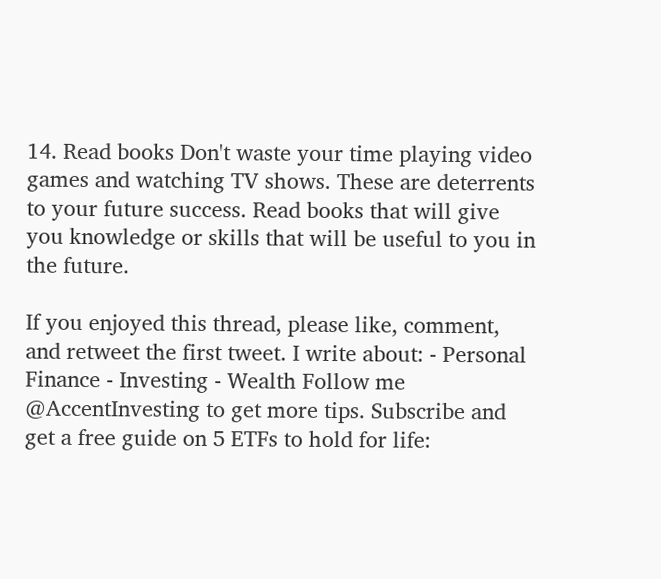14. Read books Don't waste your time playing video games and watching TV shows. These are deterrents to your future success. Read books that will give you knowledge or skills that will be useful to you in the future.

If you enjoyed this thread, please like, comment, and retweet the first tweet. I write about: - Personal Finance - Investing - Wealth Follow me @AccentInvesting to get more tips. Subscribe and get a free guide on 5 ETFs to hold for life: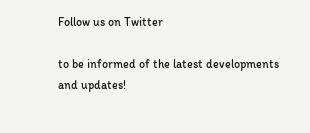Follow us on Twitter

to be informed of the latest developments and updates!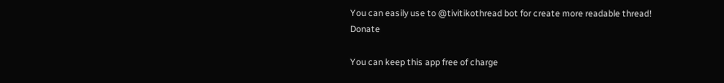You can easily use to @tivitikothread bot for create more readable thread!
Donate

You can keep this app free of charge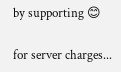by supporting 😊

for server charges...